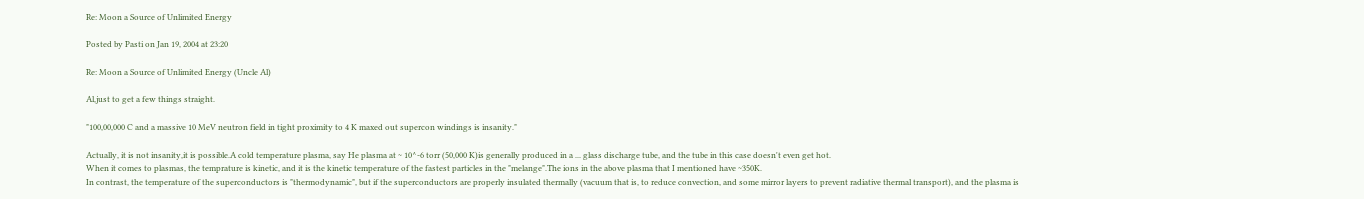Re: Moon a Source of Unlimited Energy

Posted by Pasti on Jan 19, 2004 at 23:20

Re: Moon a Source of Unlimited Energy (Uncle Al)

Al,just to get a few things straight.

"100,00,000 C and a massive 10 MeV neutron field in tight proximity to 4 K maxed out supercon windings is insanity."

Actually, it is not insanity,it is possible.A cold temperature plasma, say He plasma at ~ 10^-6 torr (50,000 K)is generally produced in a ... glass discharge tube, and the tube in this case doesn't even get hot.
When it comes to plasmas, the temprature is kinetic, and it is the kinetic temperature of the fastest particles in the "melange".The ions in the above plasma that I mentioned have ~350K.
In contrast, the temperature of the superconductors is "thermodynamic", but if the superconductors are properly insulated thermally (vacuum that is, to reduce convection, and some mirror layers to prevent radiative thermal transport), and the plasma is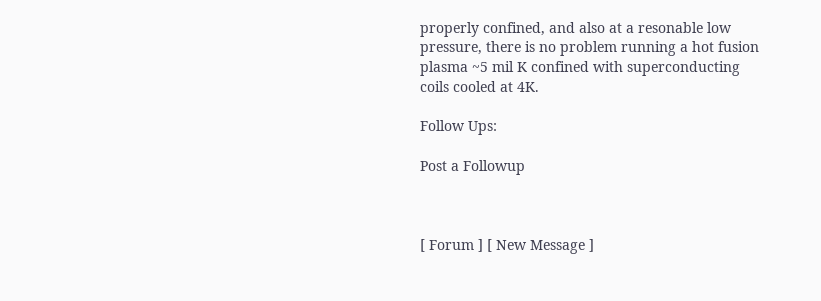properly confined, and also at a resonable low pressure, there is no problem running a hot fusion plasma ~5 mil K confined with superconducting coils cooled at 4K.

Follow Ups:

Post a Followup



[ Forum ] [ New Message ]